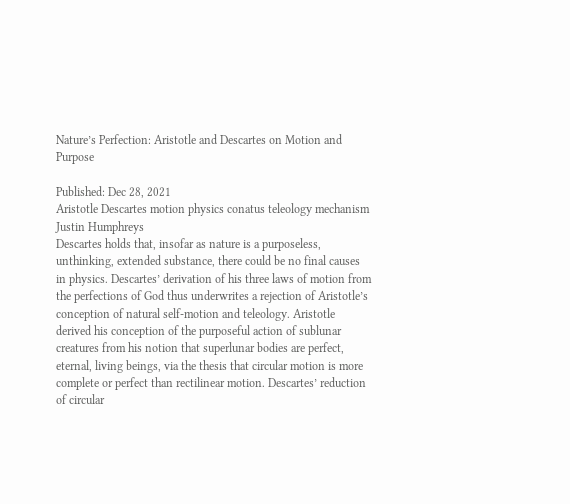Nature’s Perfection: Aristotle and Descartes on Motion and Purpose

Published: Dec 28, 2021
Aristotle Descartes motion physics conatus teleology mechanism
Justin Humphreys
Descartes holds that, insofar as nature is a purposeless, unthinking, extended substance, there could be no final causes in physics. Descartes’ derivation of his three laws of motion from the perfections of God thus underwrites a rejection of Aristotle’s conception of natural self-motion and teleology. Aristotle derived his conception of the purposeful action of sublunar creatures from his notion that superlunar bodies are perfect, eternal, living beings, via the thesis that circular motion is more complete or perfect than rectilinear motion. Descartes’ reduction of circular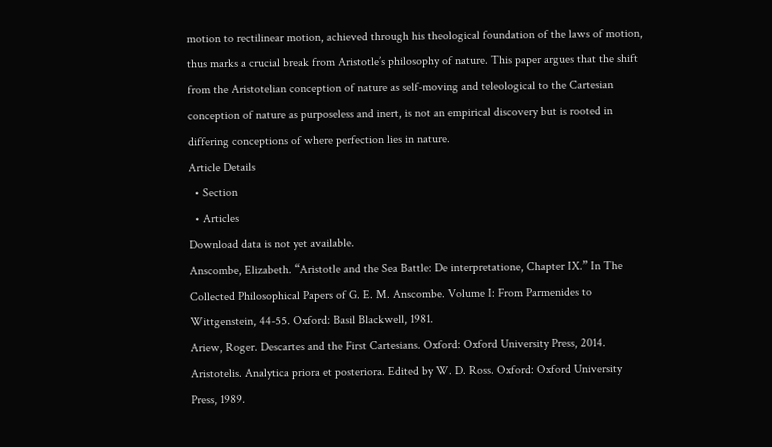motion to rectilinear motion, achieved through his theological foundation of the laws of motion, thus marks a crucial break from Aristotle’s philosophy of nature. This paper argues that the shift from the Aristotelian conception of nature as self-moving and teleological to the Cartesian conception of nature as purposeless and inert, is not an empirical discovery but is rooted in differing conceptions of where perfection lies in nature.
Article Details
  • Section
  • Articles
Download data is not yet available.
Anscombe, Elizabeth. “Aristotle and the Sea Battle: De interpretatione, Chapter IX.” In The Collected Philosophical Papers of G. E. M. Anscombe. Volume I: From Parmenides to Wittgenstein, 44-55. Oxford: Basil Blackwell, 1981.
Ariew, Roger. Descartes and the First Cartesians. Oxford: Oxford University Press, 2014.
Aristotelis. Analytica priora et posteriora. Edited by W. D. Ross. Oxford: Oxford University Press, 1989.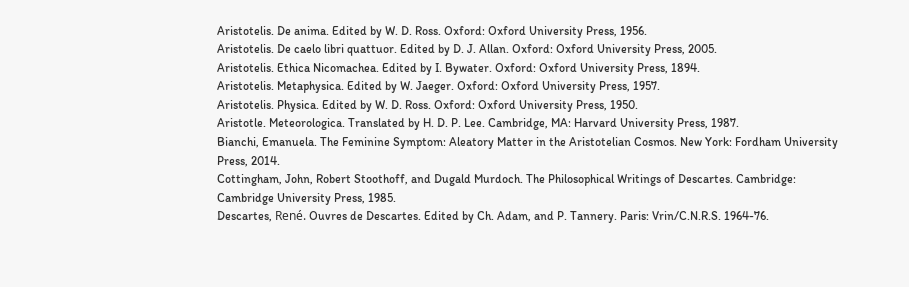Aristotelis. De anima. Edited by W. D. Ross. Oxford: Oxford University Press, 1956.
Aristotelis. De caelo libri quattuor. Edited by D. J. Allan. Oxford: Oxford University Press, 2005.
Aristotelis. Ethica Nicomachea. Edited by I. Bywater. Oxford: Oxford University Press, 1894.
Aristotelis. Metaphysica. Edited by W. Jaeger. Oxford: Oxford University Press, 1957.
Aristotelis. Physica. Edited by W. D. Ross. Oxford: Oxford University Press, 1950.
Aristotle. Meteorologica. Translated by H. D. P. Lee. Cambridge, MA: Harvard University Press, 1987.
Bianchi, Emanuela. The Feminine Symptom: Aleatory Matter in the Aristotelian Cosmos. New York: Fordham University Press, 2014.
Cottingham, John, Robert Stoothoff, and Dugald Murdoch. The Philosophical Writings of Descartes. Cambridge: Cambridge University Press, 1985.
Descartes, René. Ouvres de Descartes. Edited by Ch. Adam, and P. Tannery. Paris: Vrin/C.N.R.S. 1964-76.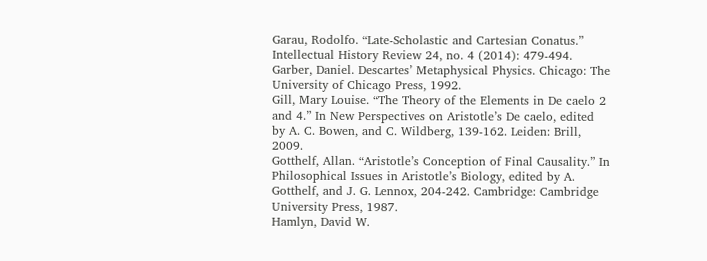Garau, Rodolfo. “Late-Scholastic and Cartesian Conatus.” Intellectual History Review 24, no. 4 (2014): 479-494.
Garber, Daniel. Descartes’ Metaphysical Physics. Chicago: The University of Chicago Press, 1992.
Gill, Mary Louise. “The Theory of the Elements in De caelo 2 and 4.” In New Perspectives on Aristotle’s De caelo, edited by A. C. Bowen, and C. Wildberg, 139-162. Leiden: Brill, 2009.
Gotthelf, Allan. “Aristotle’s Conception of Final Causality.” In Philosophical Issues in Aristotle’s Biology, edited by A. Gotthelf, and J. G. Lennox, 204-242. Cambridge: Cambridge University Press, 1987.
Hamlyn, David W.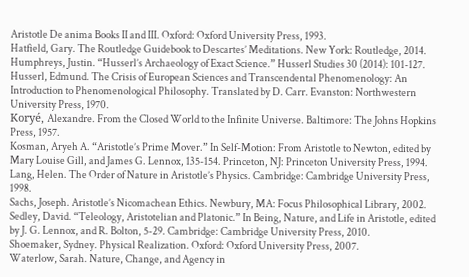Aristotle De anima Books II and III. Oxford: Oxford University Press, 1993.
Hatfield, Gary. The Routledge Guidebook to Descartes’ Meditations. New York: Routledge, 2014.
Humphreys, Justin. “Husserl’s Archaeology of Exact Science.” Husserl Studies 30 (2014): 101-127.
Husserl, Edmund. The Crisis of European Sciences and Transcendental Phenomenology: An Introduction to Phenomenological Philosophy. Translated by D. Carr. Evanston: Northwestern University Press, 1970.
Koryé, Alexandre. From the Closed World to the Infinite Universe. Baltimore: The Johns Hopkins Press, 1957.
Kosman, Aryeh A. “Aristotle’s Prime Mover.” In Self-Motion: From Aristotle to Newton, edited by Mary Louise Gill, and James G. Lennox, 135-154. Princeton, NJ: Princeton University Press, 1994.
Lang, Helen. The Order of Nature in Aristotle’s Physics. Cambridge: Cambridge University Press, 1998.
Sachs, Joseph. Aristotle’s Nicomachean Ethics. Newbury, MA: Focus Philosophical Library, 2002.
Sedley, David. “Teleology, Aristotelian and Platonic.” In Being, Nature, and Life in Aristotle, edited by J. G. Lennox, and R. Bolton, 5-29. Cambridge: Cambridge University Press, 2010.
Shoemaker, Sydney. Physical Realization. Oxford: Oxford University Press, 2007.
Waterlow, Sarah. Nature, Change, and Agency in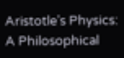Aristotle’s Physics: A Philosophical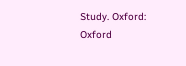Study. Oxford: Oxford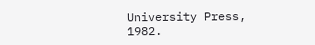University Press, 1982.